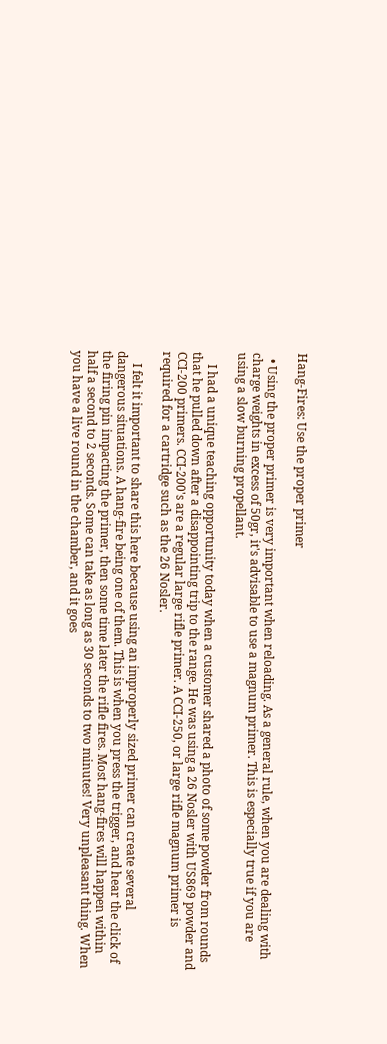Hang-Fires: Use the proper primer

  • Using the proper primer is very important when reloading. As a general rule, when you are dealing with charge weights in excess of 50gr, it's advisable to use a magnum primer. This is especially true if you are using a slow burning propellant.

    I had a unique teaching opportunity today when a customer shared a photo of some powder from rounds that he pulled down after a disappointing trip to the range. He was using a 26 Nosler with US869 powder and CCI-200 primers. CCI-200's are a regular large rifle primer. A CCI-250, or large rifle magnum primer is required for a cartridge such as the 26 Nosler.

    I felt it important to share this here because using an improperly sized primer can create several dangerous situations. A hang-fire being one of them. This is when you press the trigger, and hear the click of the firing pin impacting the primer, then some time later the rifle fires. Most hang-fires will happen within half a second to 2 seconds. Some can take as long as 30 seconds to two minutes! Very unpleasant thing. When you have a live round in the chamber, and it goes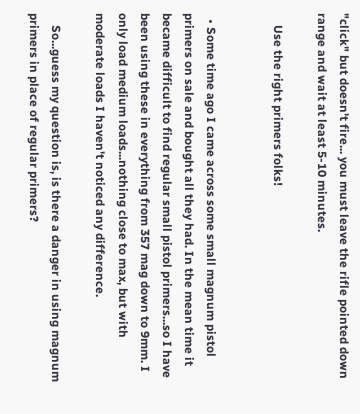"click" but doesn't fire... you must leave the rifle pointed down range and wait at least 5-10 minutes.

    Use the right primers folks!


  • Some time ago I came across some small magnum pistol primers on sale and bought all they had. In the mean time it became difficult to find regular small pistol primers...so I have been using these in everything from 357 mag down to 9mm. I only load medium loads...nothing close to max, but with moderate loads I haven't noticed any difference.

    So...guess my question is, is there a danger in using magnum primers in place of regular primers?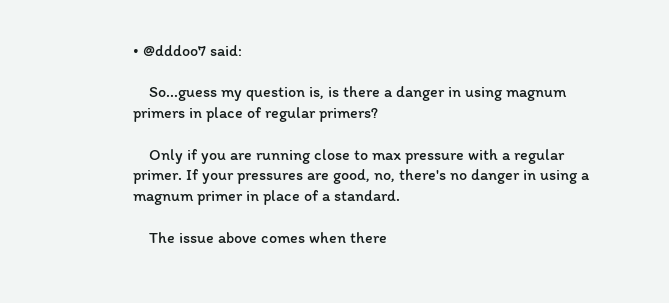• @dddoo7 said:

    So...guess my question is, is there a danger in using magnum primers in place of regular primers?

    Only if you are running close to max pressure with a regular primer. If your pressures are good, no, there's no danger in using a magnum primer in place of a standard.

    The issue above comes when there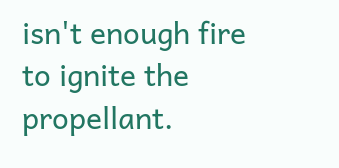isn't enough fire to ignite the propellant.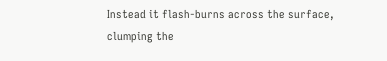Instead it flash-burns across the surface, clumping the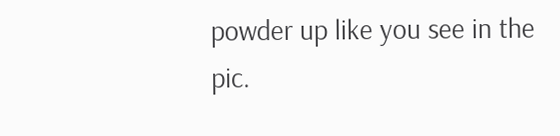powder up like you see in the pic.